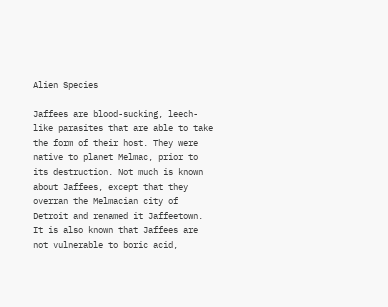Alien Species

Jaffees are blood-sucking, leech-like parasites that are able to take the form of their host. They were native to planet Melmac, prior to its destruction. Not much is known about Jaffees, except that they overran the Melmacian city of Detroit and renamed it Jaffeetown. It is also known that Jaffees are not vulnerable to boric acid,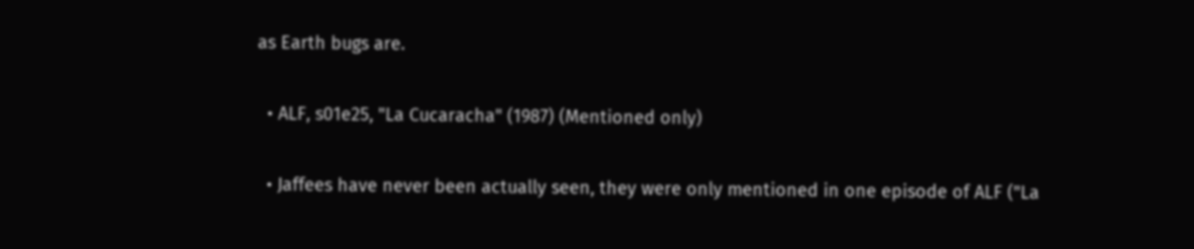as Earth bugs are.


  • ALF, s01e25, "La Cucaracha" (1987) (Mentioned only)


  • Jaffees have never been actually seen, they were only mentioned in one episode of ALF ("La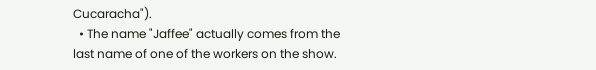Cucaracha").
  • The name "Jaffee" actually comes from the last name of one of the workers on the show.